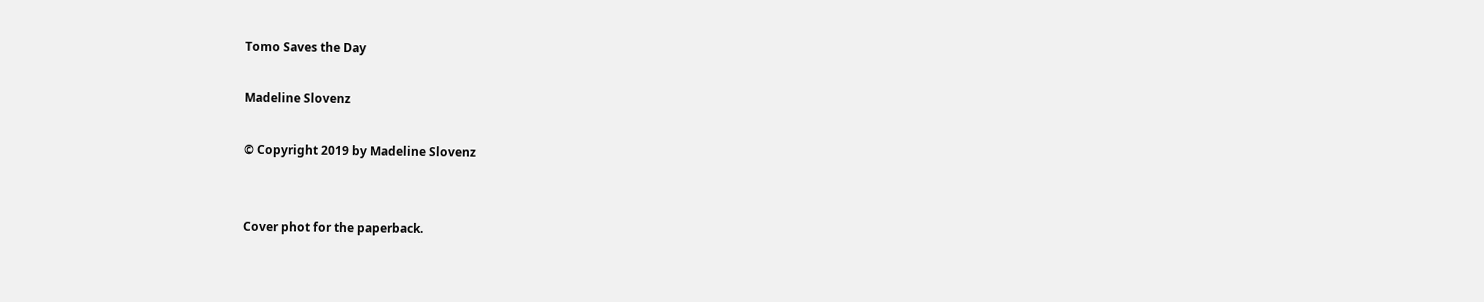Tomo Saves the Day

Madeline Slovenz

© Copyright 2019 by Madeline Slovenz


Cover phot for the paperback.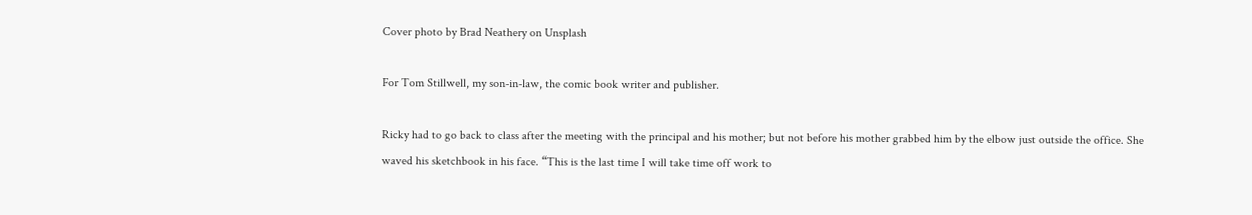Cover photo by Brad Neathery on Unsplash

For Tom Stillwell, my son-in-law, the comic book writer and publisher.

Ricky had to go back to class after the meeting with the principal and his mother; but not before his mother grabbed him by the elbow just outside the office. She waved his sketchbook in his face. “This is the last time I will take time off work to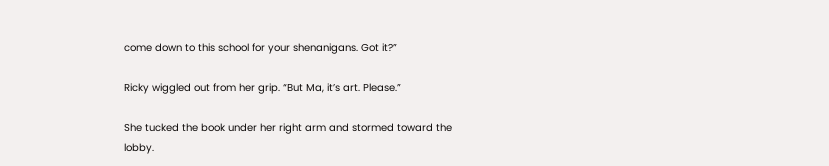come down to this school for your shenanigans. Got it?”

Ricky wiggled out from her grip. “But Ma, it’s art. Please.”

She tucked the book under her right arm and stormed toward the lobby.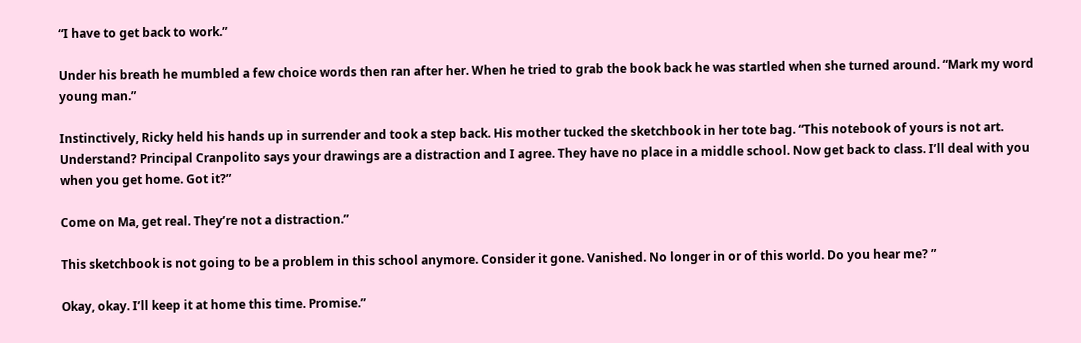“I have to get back to work.”

Under his breath he mumbled a few choice words then ran after her. When he tried to grab the book back he was startled when she turned around. “Mark my word young man.”

Instinctively, Ricky held his hands up in surrender and took a step back. His mother tucked the sketchbook in her tote bag. “This notebook of yours is not art. Understand? Principal Cranpolito says your drawings are a distraction and I agree. They have no place in a middle school. Now get back to class. I’ll deal with you when you get home. Got it?”

Come on Ma, get real. They’re not a distraction.”

This sketchbook is not going to be a problem in this school anymore. Consider it gone. Vanished. No longer in or of this world. Do you hear me? ”

Okay, okay. I’ll keep it at home this time. Promise.”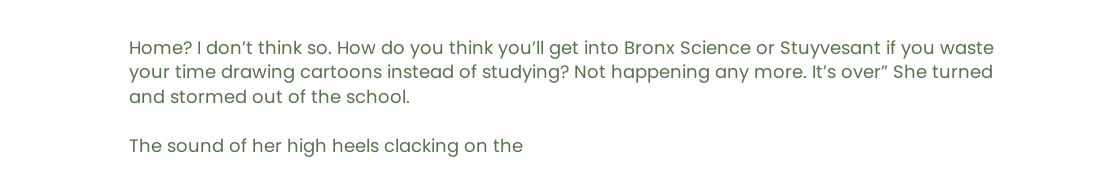Home? I don’t think so. How do you think you’ll get into Bronx Science or Stuyvesant if you waste your time drawing cartoons instead of studying? Not happening any more. It’s over” She turned and stormed out of the school.

The sound of her high heels clacking on the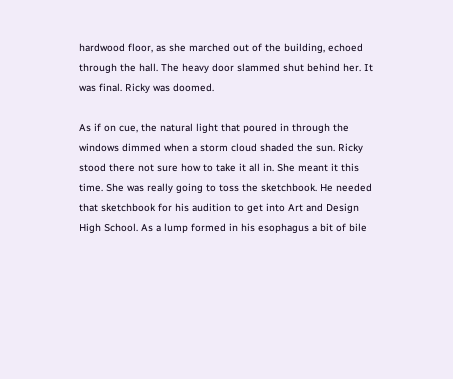hardwood floor, as she marched out of the building, echoed through the hall. The heavy door slammed shut behind her. It was final. Ricky was doomed.

As if on cue, the natural light that poured in through the windows dimmed when a storm cloud shaded the sun. Ricky stood there not sure how to take it all in. She meant it this time. She was really going to toss the sketchbook. He needed that sketchbook for his audition to get into Art and Design High School. As a lump formed in his esophagus a bit of bile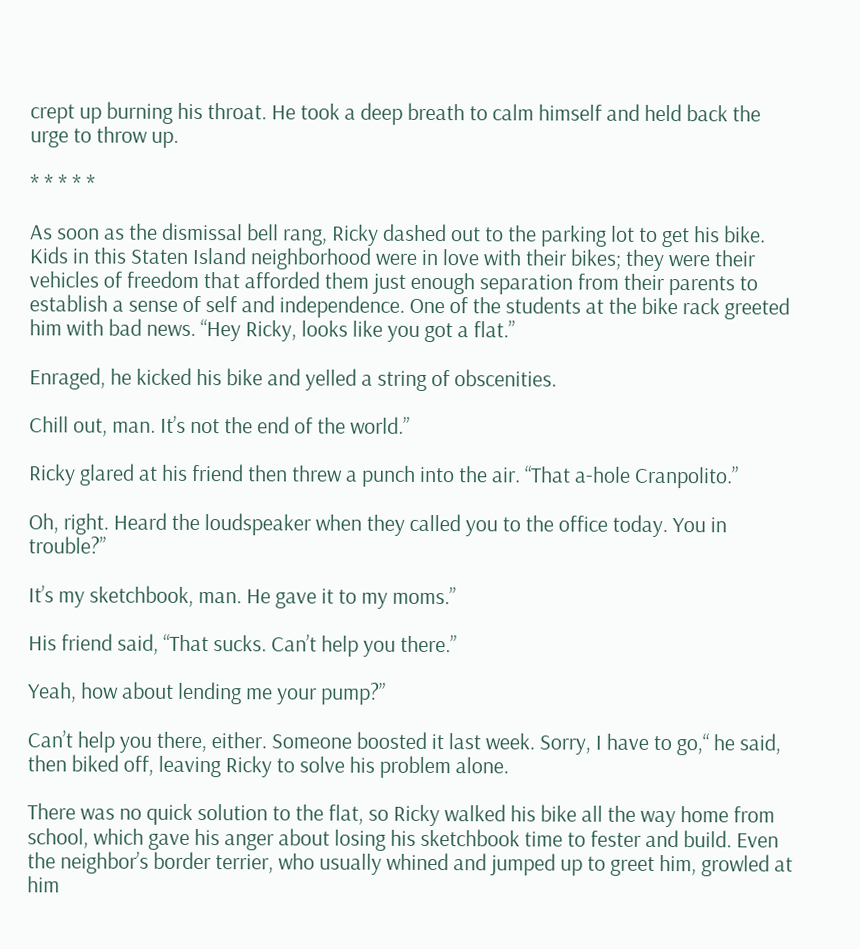crept up burning his throat. He took a deep breath to calm himself and held back the urge to throw up.

* * * * *

As soon as the dismissal bell rang, Ricky dashed out to the parking lot to get his bike. Kids in this Staten Island neighborhood were in love with their bikes; they were their vehicles of freedom that afforded them just enough separation from their parents to establish a sense of self and independence. One of the students at the bike rack greeted him with bad news. “Hey Ricky, looks like you got a flat.”

Enraged, he kicked his bike and yelled a string of obscenities.

Chill out, man. It’s not the end of the world.”

Ricky glared at his friend then threw a punch into the air. “That a-hole Cranpolito.”

Oh, right. Heard the loudspeaker when they called you to the office today. You in trouble?”

It’s my sketchbook, man. He gave it to my moms.”

His friend said, “That sucks. Can’t help you there.”

Yeah, how about lending me your pump?”

Can’t help you there, either. Someone boosted it last week. Sorry, I have to go,“ he said, then biked off, leaving Ricky to solve his problem alone.

There was no quick solution to the flat, so Ricky walked his bike all the way home from school, which gave his anger about losing his sketchbook time to fester and build. Even the neighbor’s border terrier, who usually whined and jumped up to greet him, growled at him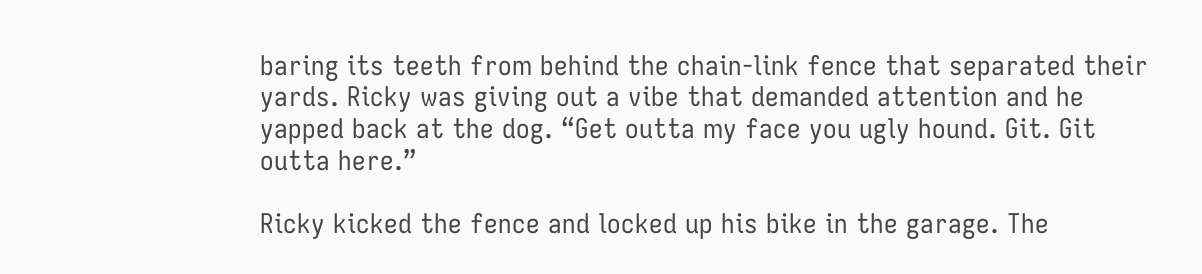baring its teeth from behind the chain-link fence that separated their yards. Ricky was giving out a vibe that demanded attention and he yapped back at the dog. “Get outta my face you ugly hound. Git. Git outta here.”

Ricky kicked the fence and locked up his bike in the garage. The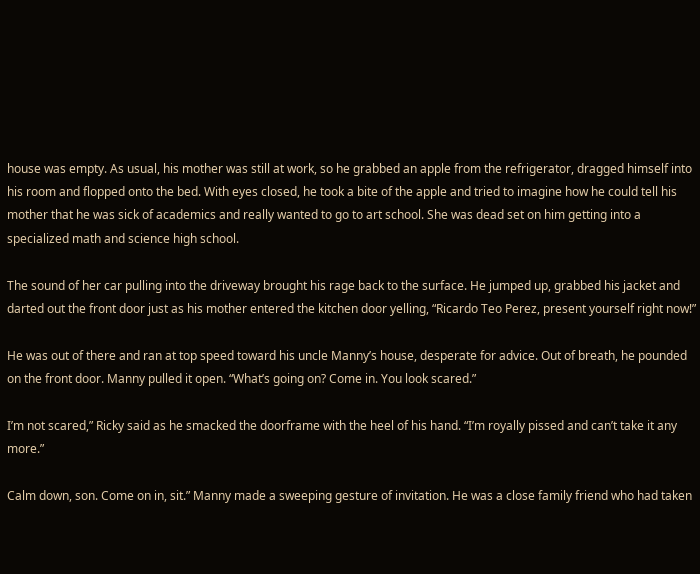house was empty. As usual, his mother was still at work, so he grabbed an apple from the refrigerator, dragged himself into his room and flopped onto the bed. With eyes closed, he took a bite of the apple and tried to imagine how he could tell his mother that he was sick of academics and really wanted to go to art school. She was dead set on him getting into a specialized math and science high school.

The sound of her car pulling into the driveway brought his rage back to the surface. He jumped up, grabbed his jacket and darted out the front door just as his mother entered the kitchen door yelling, “Ricardo Teo Perez, present yourself right now!”

He was out of there and ran at top speed toward his uncle Manny’s house, desperate for advice. Out of breath, he pounded on the front door. Manny pulled it open. “What’s going on? Come in. You look scared.”

I’m not scared,” Ricky said as he smacked the doorframe with the heel of his hand. “I’m royally pissed and can’t take it any more.”

Calm down, son. Come on in, sit.” Manny made a sweeping gesture of invitation. He was a close family friend who had taken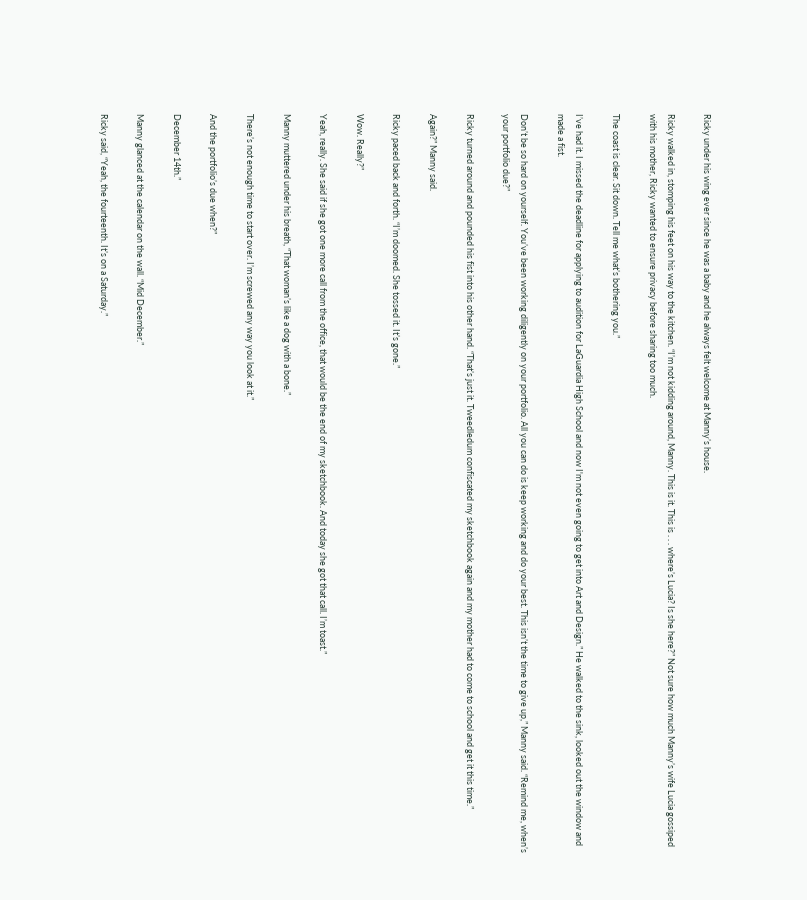Ricky under his wing ever since he was a baby and he always felt welcome at Manny’s house.

Ricky walked in, stomping his feet on his way to the kitchen. “I’m not kidding around, Manny. This is it. This is . . . where’s Lucia? Is she here?” Not sure how much Manny’s wife Lucia gossiped with his mother, Ricky wanted to ensure privacy before sharing too much.

The coast is clear. Sit down. Tell me what’s bothering you.”

I’ve had it. I missed the deadline for applying to audition for LaGuardia High School and now I'm not even going to get into Art and Design.” He walked to the sink, looked out the window and made a fist.

Don’t be so hard on yourself. You’ve been working diligently on your portfolio. All you can do is keep working and do your best. This isn’t the time to give up,” Manny said. “Remind me, when’s your portfolio due?”

Ricky turned around and pounded his fist into his other hand. “That’s just it. Tweedledum confiscated my sketchbook again and my mother had to come to school and get it this time.”

Again?” Manny said.

Ricky paced back and forth. “I’m doomed. She tossed it. It’s gone.”

Wow. Really?”

Yeah, really. She said if she got one more call from the office, that would be the end of my sketchbook. And today she got that call. I’m toast.”

Manny muttered under his breath, “That woman’s like a dog with a bone.”

There’s not enough time to start over. I’m screwed any way you look at it.”

And the portfolio’s due when?”

December 14th.”

Manny glanced at the calendar on the wall. “Mid December.”

Ricky said, “Yeah, the fourteenth. It’s on a Saturday.”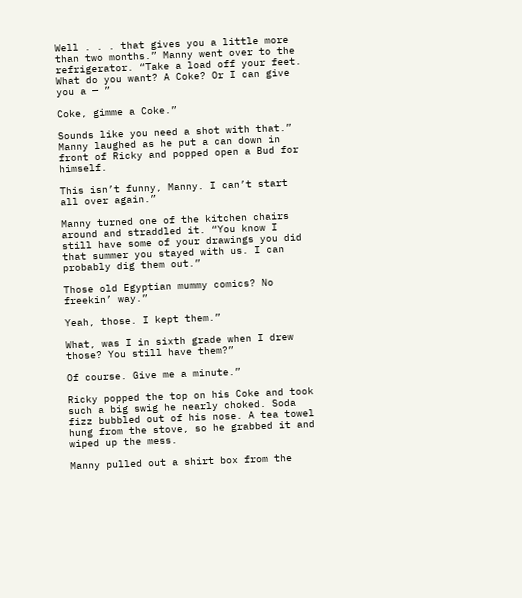Well . . . that gives you a little more than two months.” Manny went over to the refrigerator. “Take a load off your feet. What do you want? A Coke? Or I can give you a — ”

Coke, gimme a Coke.”

Sounds like you need a shot with that.” Manny laughed as he put a can down in front of Ricky and popped open a Bud for himself.

This isn’t funny, Manny. I can’t start all over again.”

Manny turned one of the kitchen chairs around and straddled it. “You know I still have some of your drawings you did that summer you stayed with us. I can probably dig them out.”

Those old Egyptian mummy comics? No freekin’ way.”

Yeah, those. I kept them.”

What, was I in sixth grade when I drew those? You still have them?”

Of course. Give me a minute.”

Ricky popped the top on his Coke and took such a big swig he nearly choked. Soda fizz bubbled out of his nose. A tea towel hung from the stove, so he grabbed it and wiped up the mess.

Manny pulled out a shirt box from the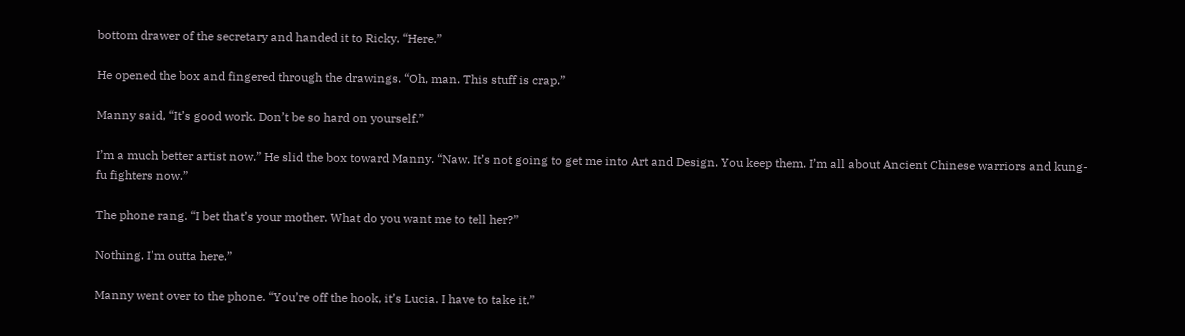bottom drawer of the secretary and handed it to Ricky. “Here.”

He opened the box and fingered through the drawings. “Oh, man. This stuff is crap.”

Manny said, “It’s good work. Don’t be so hard on yourself.”

I’m a much better artist now.” He slid the box toward Manny. “Naw. It’s not going to get me into Art and Design. You keep them. I’m all about Ancient Chinese warriors and kung-fu fighters now.”

The phone rang. “I bet that’s your mother. What do you want me to tell her?”

Nothing. I'm outta here.”

Manny went over to the phone. “You’re off the hook, it’s Lucia. I have to take it.”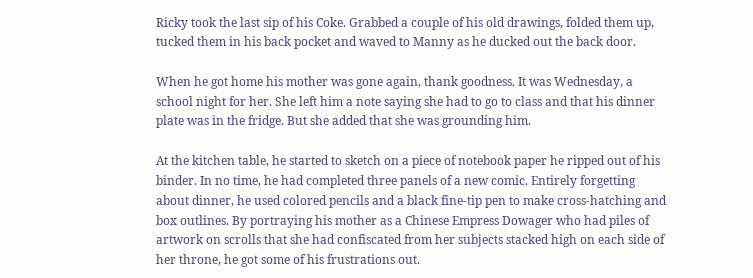Ricky took the last sip of his Coke. Grabbed a couple of his old drawings, folded them up, tucked them in his back pocket and waved to Manny as he ducked out the back door.

When he got home his mother was gone again, thank goodness. It was Wednesday, a school night for her. She left him a note saying she had to go to class and that his dinner plate was in the fridge. But she added that she was grounding him.

At the kitchen table, he started to sketch on a piece of notebook paper he ripped out of his binder. In no time, he had completed three panels of a new comic. Entirely forgetting about dinner, he used colored pencils and a black fine-tip pen to make cross-hatching and box outlines. By portraying his mother as a Chinese Empress Dowager who had piles of artwork on scrolls that she had confiscated from her subjects stacked high on each side of her throne, he got some of his frustrations out.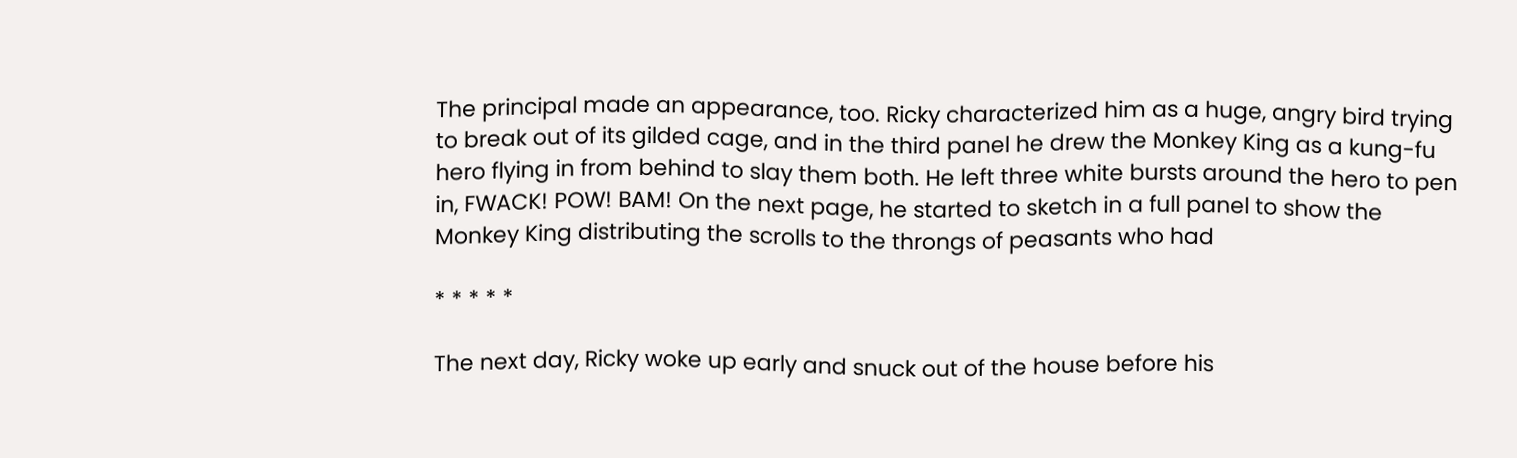The principal made an appearance, too. Ricky characterized him as a huge, angry bird trying to break out of its gilded cage, and in the third panel he drew the Monkey King as a kung-fu hero flying in from behind to slay them both. He left three white bursts around the hero to pen in, FWACK! POW! BAM! On the next page, he started to sketch in a full panel to show the Monkey King distributing the scrolls to the throngs of peasants who had

* * * * *

The next day, Ricky woke up early and snuck out of the house before his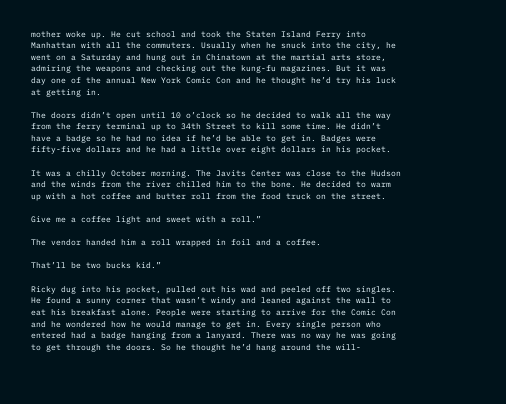mother woke up. He cut school and took the Staten Island Ferry into Manhattan with all the commuters. Usually when he snuck into the city, he went on a Saturday and hung out in Chinatown at the martial arts store, admiring the weapons and checking out the kung-fu magazines. But it was day one of the annual New York Comic Con and he thought he’d try his luck at getting in.

The doors didn’t open until 10 o’clock so he decided to walk all the way from the ferry terminal up to 34th Street to kill some time. He didn’t have a badge so he had no idea if he’d be able to get in. Badges were fifty-five dollars and he had a little over eight dollars in his pocket.

It was a chilly October morning. The Javits Center was close to the Hudson and the winds from the river chilled him to the bone. He decided to warm up with a hot coffee and butter roll from the food truck on the street.

Give me a coffee light and sweet with a roll.”

The vendor handed him a roll wrapped in foil and a coffee.

That’ll be two bucks kid.”

Ricky dug into his pocket, pulled out his wad and peeled off two singles. He found a sunny corner that wasn’t windy and leaned against the wall to eat his breakfast alone. People were starting to arrive for the Comic Con and he wondered how he would manage to get in. Every single person who entered had a badge hanging from a lanyard. There was no way he was going to get through the doors. So he thought he’d hang around the will-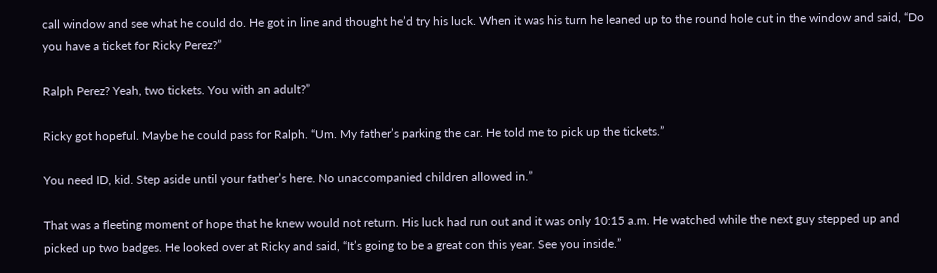call window and see what he could do. He got in line and thought he’d try his luck. When it was his turn he leaned up to the round hole cut in the window and said, “Do you have a ticket for Ricky Perez?”

Ralph Perez? Yeah, two tickets. You with an adult?”

Ricky got hopeful. Maybe he could pass for Ralph. “Um. My father’s parking the car. He told me to pick up the tickets.”

You need ID, kid. Step aside until your father’s here. No unaccompanied children allowed in.”

That was a fleeting moment of hope that he knew would not return. His luck had run out and it was only 10:15 a.m. He watched while the next guy stepped up and picked up two badges. He looked over at Ricky and said, “It’s going to be a great con this year. See you inside.”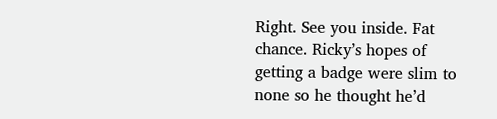Right. See you inside. Fat chance. Ricky’s hopes of getting a badge were slim to none so he thought he’d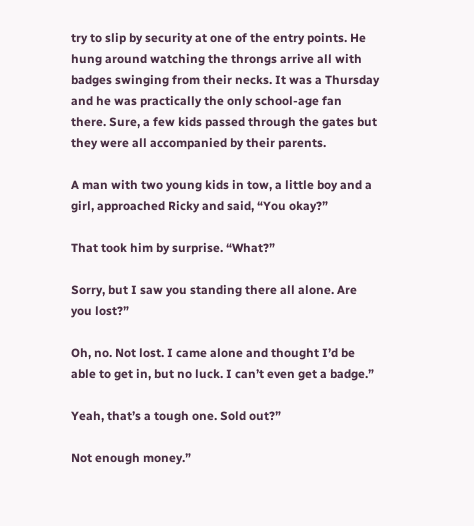try to slip by security at one of the entry points. He hung around watching the throngs arrive all with badges swinging from their necks. It was a Thursday and he was practically the only school-age fan there. Sure, a few kids passed through the gates but they were all accompanied by their parents.

A man with two young kids in tow, a little boy and a girl, approached Ricky and said, “You okay?”

That took him by surprise. “What?”

Sorry, but I saw you standing there all alone. Are you lost?”

Oh, no. Not lost. I came alone and thought I’d be able to get in, but no luck. I can’t even get a badge.”

Yeah, that’s a tough one. Sold out?”

Not enough money.”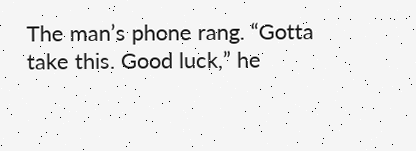The man’s phone rang. “Gotta take this. Good luck,” he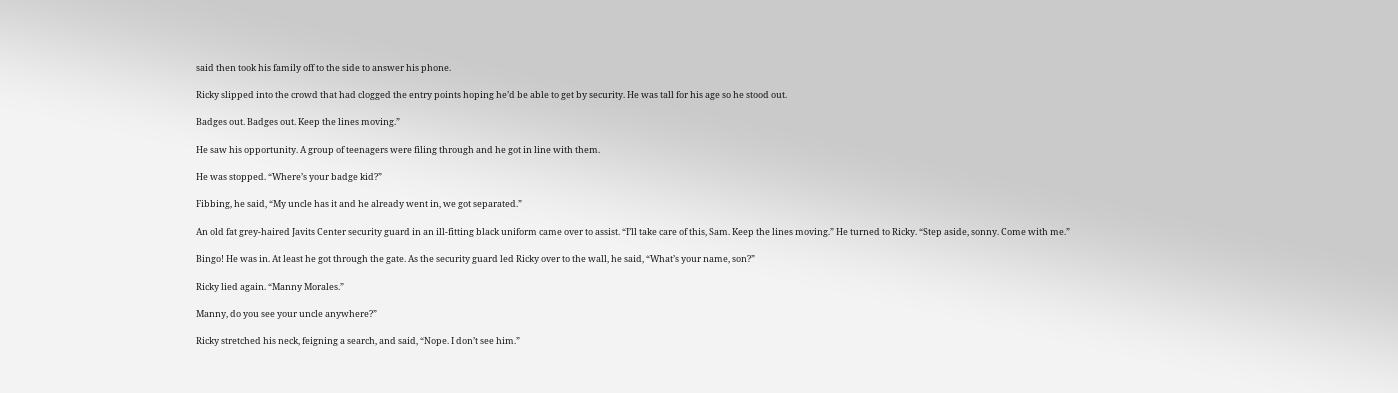said then took his family off to the side to answer his phone.

Ricky slipped into the crowd that had clogged the entry points hoping he’d be able to get by security. He was tall for his age so he stood out.

Badges out. Badges out. Keep the lines moving.”

He saw his opportunity. A group of teenagers were filing through and he got in line with them.

He was stopped. “Where’s your badge kid?”

Fibbing, he said, “My uncle has it and he already went in, we got separated.”

An old fat grey-haired Javits Center security guard in an ill-fitting black uniform came over to assist. “I’ll take care of this, Sam. Keep the lines moving.” He turned to Ricky. “Step aside, sonny. Come with me.”

Bingo! He was in. At least he got through the gate. As the security guard led Ricky over to the wall, he said, “What’s your name, son?”

Ricky lied again. “Manny Morales.”

Manny, do you see your uncle anywhere?”

Ricky stretched his neck, feigning a search, and said, “Nope. I don’t see him.”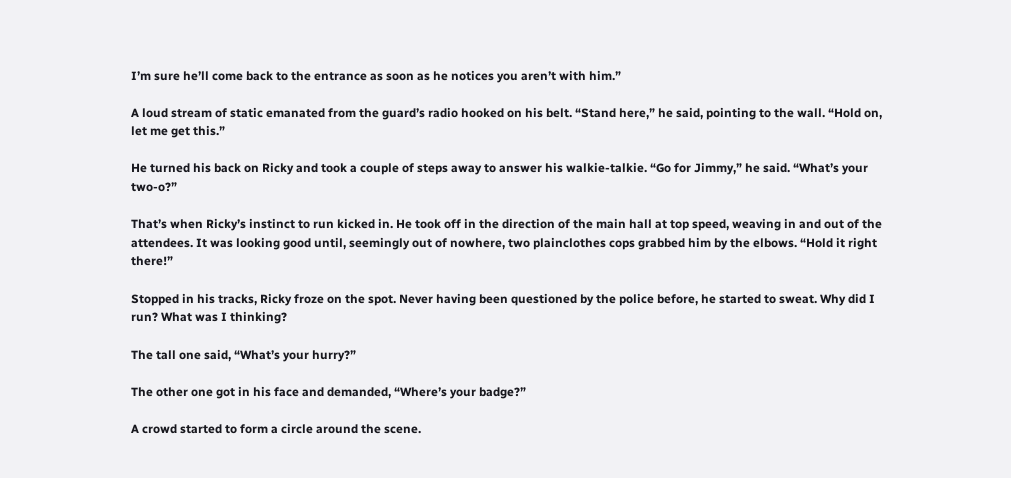I’m sure he’ll come back to the entrance as soon as he notices you aren’t with him.”

A loud stream of static emanated from the guard’s radio hooked on his belt. “Stand here,” he said, pointing to the wall. “Hold on, let me get this.”

He turned his back on Ricky and took a couple of steps away to answer his walkie-talkie. “Go for Jimmy,” he said. “What’s your two-o?”

That’s when Ricky’s instinct to run kicked in. He took off in the direction of the main hall at top speed, weaving in and out of the attendees. It was looking good until, seemingly out of nowhere, two plainclothes cops grabbed him by the elbows. “Hold it right there!”

Stopped in his tracks, Ricky froze on the spot. Never having been questioned by the police before, he started to sweat. Why did I run? What was I thinking?

The tall one said, “What’s your hurry?”

The other one got in his face and demanded, “Where’s your badge?”

A crowd started to form a circle around the scene.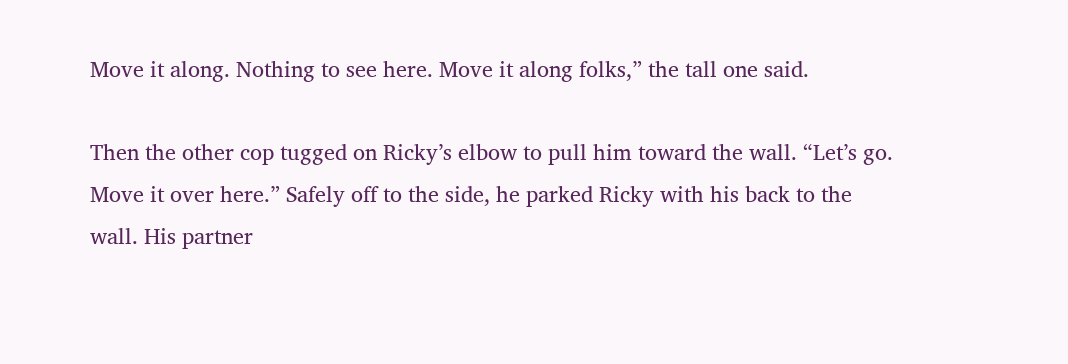Move it along. Nothing to see here. Move it along folks,” the tall one said.

Then the other cop tugged on Ricky’s elbow to pull him toward the wall. “Let’s go. Move it over here.” Safely off to the side, he parked Ricky with his back to the wall. His partner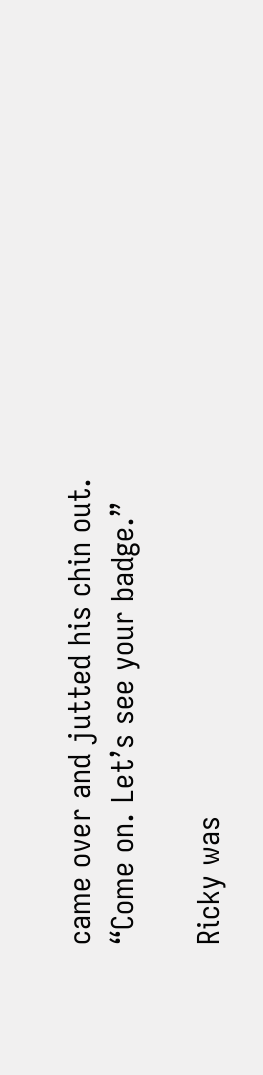came over and jutted his chin out. “Come on. Let’s see your badge.”

Ricky was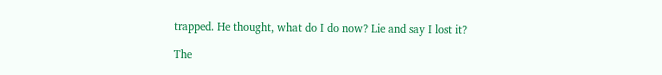trapped. He thought, what do I do now? Lie and say I lost it?

The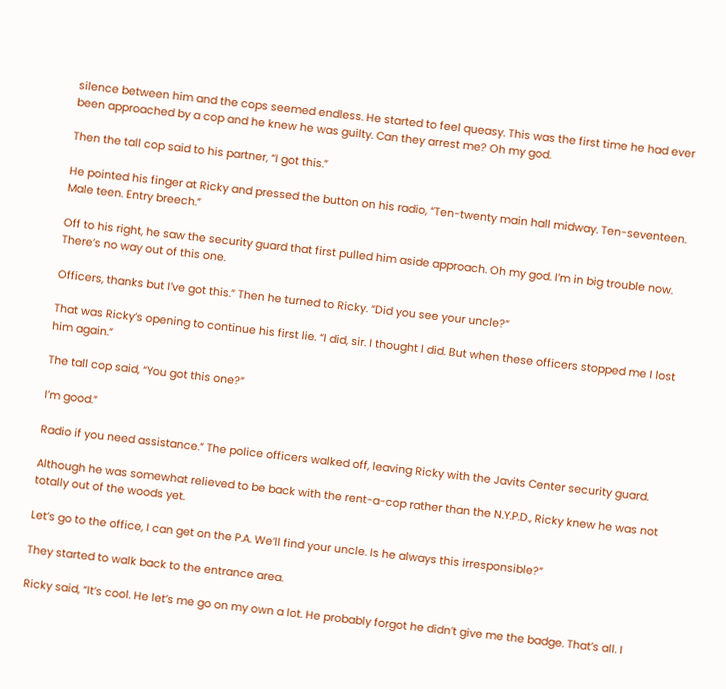silence between him and the cops seemed endless. He started to feel queasy. This was the first time he had ever been approached by a cop and he knew he was guilty. Can they arrest me? Oh my god.

Then the tall cop said to his partner, “I got this.”

He pointed his finger at Ricky and pressed the button on his radio, “Ten-twenty main hall midway. Ten-seventeen. Male teen. Entry breech.”

Off to his right, he saw the security guard that first pulled him aside approach. Oh my god. I’m in big trouble now. There’s no way out of this one.

Officers, thanks but I’ve got this.” Then he turned to Ricky. “Did you see your uncle?”

That was Ricky’s opening to continue his first lie. “I did, sir. I thought I did. But when these officers stopped me I lost him again.”

The tall cop said, “You got this one?”

I’m good.”

Radio if you need assistance.” The police officers walked off, leaving Ricky with the Javits Center security guard.

Although he was somewhat relieved to be back with the rent-a-cop rather than the N.Y.P.D., Ricky knew he was not totally out of the woods yet.

Let’s go to the office, I can get on the P.A. We’ll find your uncle. Is he always this irresponsible?”

They started to walk back to the entrance area.

Ricky said, “It’s cool. He let’s me go on my own a lot. He probably forgot he didn’t give me the badge. That’s all. I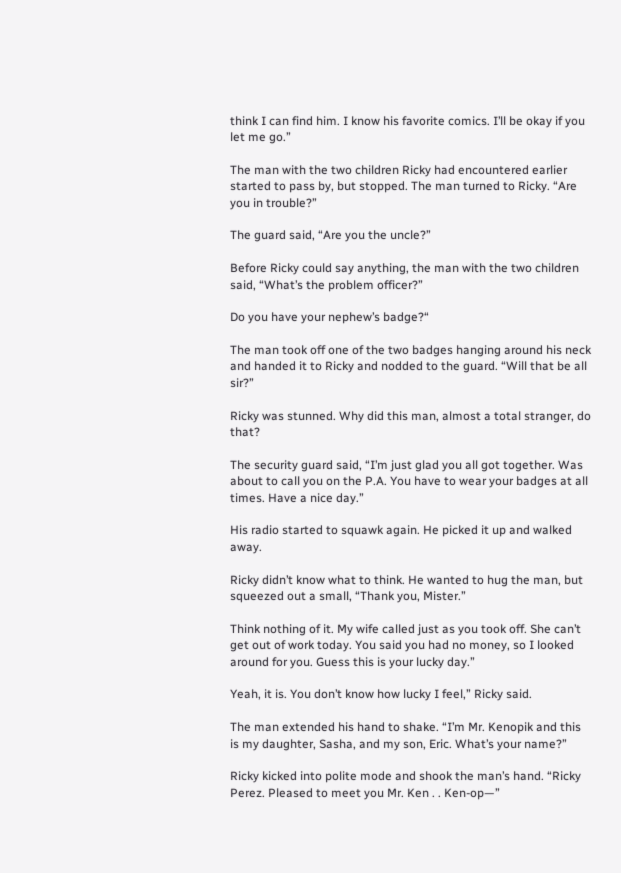think I can find him. I know his favorite comics. I’ll be okay if you let me go.”

The man with the two children Ricky had encountered earlier started to pass by, but stopped. The man turned to Ricky. “Are you in trouble?”

The guard said, “Are you the uncle?”

Before Ricky could say anything, the man with the two children said, “What’s the problem officer?”

Do you have your nephew’s badge?“

The man took off one of the two badges hanging around his neck and handed it to Ricky and nodded to the guard. “Will that be all sir?”

Ricky was stunned. Why did this man, almost a total stranger, do that?

The security guard said, “I’m just glad you all got together. Was about to call you on the P.A. You have to wear your badges at all times. Have a nice day.”

His radio started to squawk again. He picked it up and walked away.

Ricky didn’t know what to think. He wanted to hug the man, but squeezed out a small, “Thank you, Mister.”

Think nothing of it. My wife called just as you took off. She can’t get out of work today. You said you had no money, so I looked around for you. Guess this is your lucky day.”

Yeah, it is. You don’t know how lucky I feel,” Ricky said.

The man extended his hand to shake. “I’m Mr. Kenopik and this is my daughter, Sasha, and my son, Eric. What’s your name?”

Ricky kicked into polite mode and shook the man’s hand. “Ricky Perez. Pleased to meet you Mr. Ken . . Ken-op—”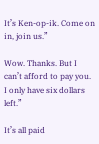It’s Ken-op-ik. Come on in, join us.”

Wow. Thanks. But I can’t afford to pay you. I only have six dollars left.”

It’s all paid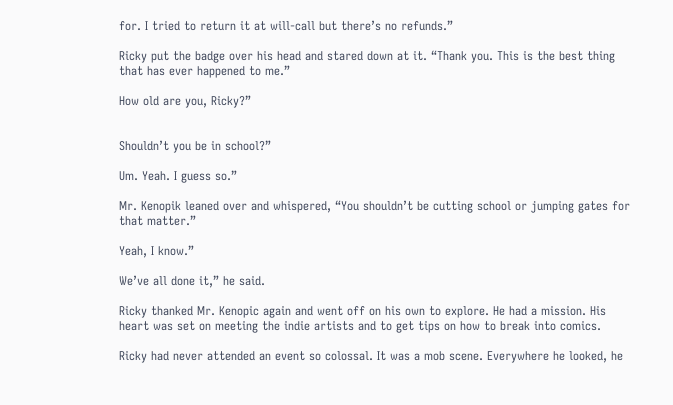for. I tried to return it at will-call but there’s no refunds.”

Ricky put the badge over his head and stared down at it. “Thank you. This is the best thing that has ever happened to me.”

How old are you, Ricky?”


Shouldn’t you be in school?”

Um. Yeah. I guess so.”

Mr. Kenopik leaned over and whispered, “You shouldn’t be cutting school or jumping gates for that matter.”

Yeah, I know.”

We’ve all done it,” he said.

Ricky thanked Mr. Kenopic again and went off on his own to explore. He had a mission. His heart was set on meeting the indie artists and to get tips on how to break into comics.

Ricky had never attended an event so colossal. It was a mob scene. Everywhere he looked, he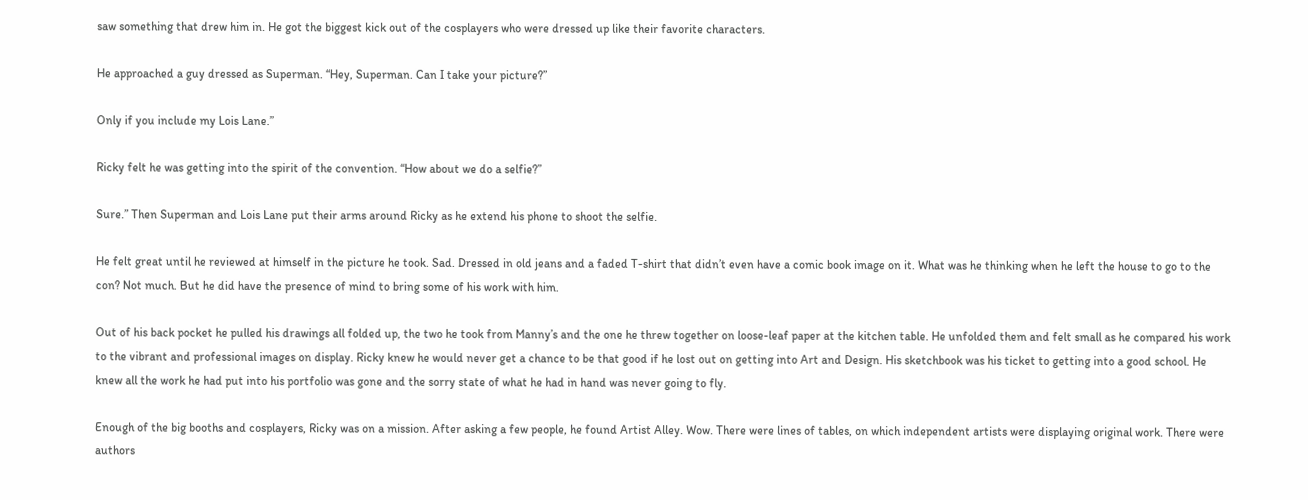saw something that drew him in. He got the biggest kick out of the cosplayers who were dressed up like their favorite characters.

He approached a guy dressed as Superman. “Hey, Superman. Can I take your picture?”

Only if you include my Lois Lane.”

Ricky felt he was getting into the spirit of the convention. “How about we do a selfie?”

Sure.” Then Superman and Lois Lane put their arms around Ricky as he extend his phone to shoot the selfie.

He felt great until he reviewed at himself in the picture he took. Sad. Dressed in old jeans and a faded T-shirt that didn’t even have a comic book image on it. What was he thinking when he left the house to go to the con? Not much. But he did have the presence of mind to bring some of his work with him.

Out of his back pocket he pulled his drawings all folded up, the two he took from Manny’s and the one he threw together on loose-leaf paper at the kitchen table. He unfolded them and felt small as he compared his work to the vibrant and professional images on display. Ricky knew he would never get a chance to be that good if he lost out on getting into Art and Design. His sketchbook was his ticket to getting into a good school. He knew all the work he had put into his portfolio was gone and the sorry state of what he had in hand was never going to fly.

Enough of the big booths and cosplayers, Ricky was on a mission. After asking a few people, he found Artist Alley. Wow. There were lines of tables, on which independent artists were displaying original work. There were authors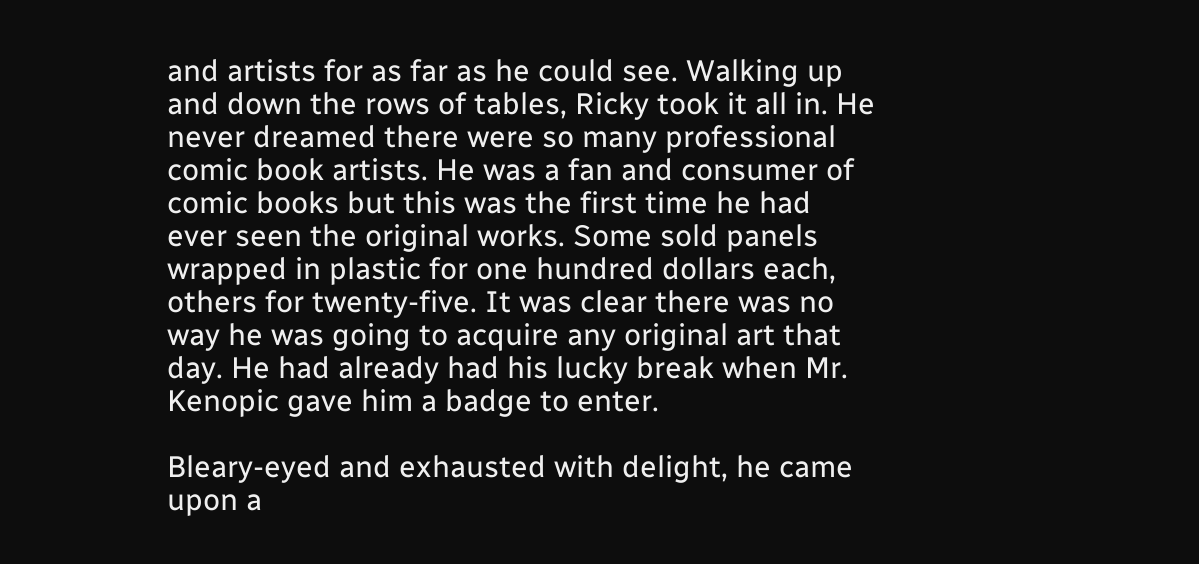and artists for as far as he could see. Walking up and down the rows of tables, Ricky took it all in. He never dreamed there were so many professional comic book artists. He was a fan and consumer of comic books but this was the first time he had ever seen the original works. Some sold panels wrapped in plastic for one hundred dollars each, others for twenty-five. It was clear there was no way he was going to acquire any original art that day. He had already had his lucky break when Mr. Kenopic gave him a badge to enter.

Bleary-eyed and exhausted with delight, he came upon a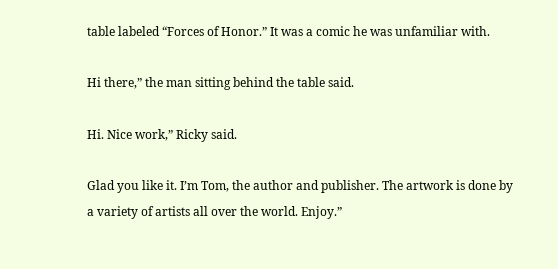table labeled “Forces of Honor.” It was a comic he was unfamiliar with.

Hi there,” the man sitting behind the table said.

Hi. Nice work,” Ricky said.

Glad you like it. I’m Tom, the author and publisher. The artwork is done by a variety of artists all over the world. Enjoy.”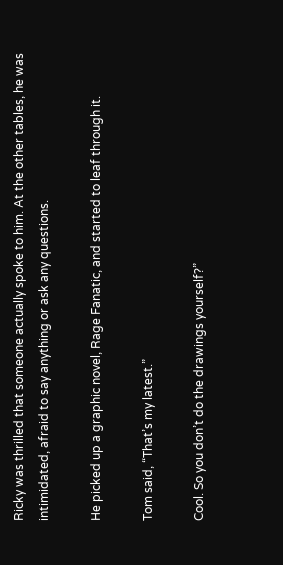Ricky was thrilled that someone actually spoke to him. At the other tables, he was intimidated, afraid to say anything or ask any questions.

He picked up a graphic novel, Rage Fanatic, and started to leaf through it.

Tom said, “That’s my latest.”

Cool. So you don’t do the drawings yourself?”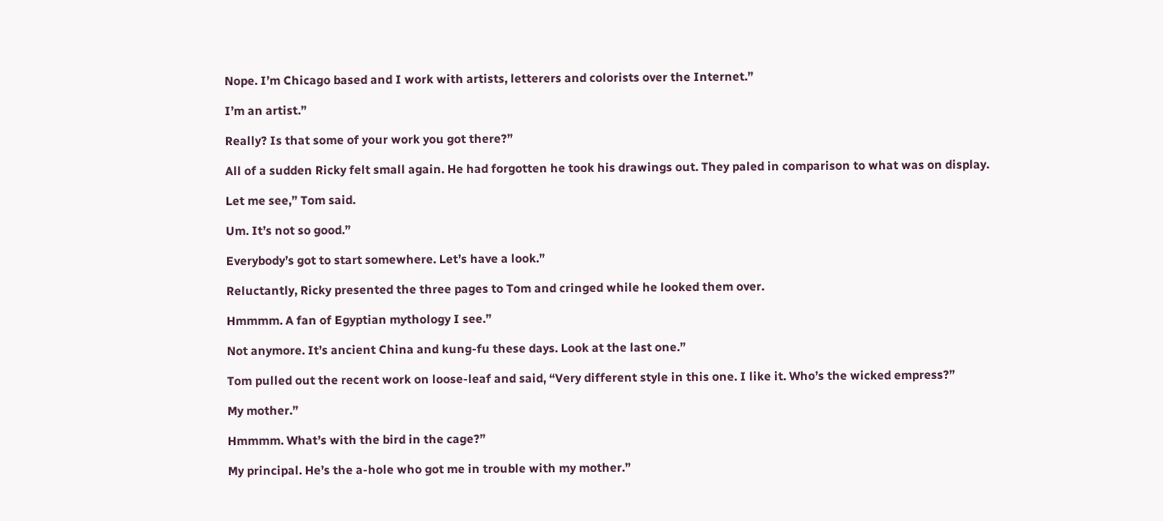Nope. I’m Chicago based and I work with artists, letterers and colorists over the Internet.”

I’m an artist.”

Really? Is that some of your work you got there?”

All of a sudden Ricky felt small again. He had forgotten he took his drawings out. They paled in comparison to what was on display.

Let me see,” Tom said.

Um. It’s not so good.”

Everybody’s got to start somewhere. Let’s have a look.”

Reluctantly, Ricky presented the three pages to Tom and cringed while he looked them over.

Hmmmm. A fan of Egyptian mythology I see.”

Not anymore. It’s ancient China and kung-fu these days. Look at the last one.”

Tom pulled out the recent work on loose-leaf and said, “Very different style in this one. I like it. Who’s the wicked empress?”

My mother.”

Hmmmm. What’s with the bird in the cage?”

My principal. He’s the a-hole who got me in trouble with my mother.”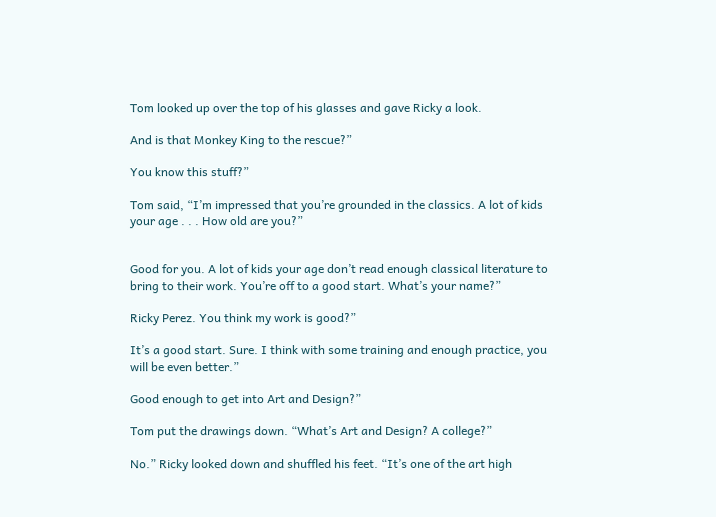Tom looked up over the top of his glasses and gave Ricky a look.

And is that Monkey King to the rescue?”

You know this stuff?”

Tom said, “I’m impressed that you’re grounded in the classics. A lot of kids your age . . . How old are you?”


Good for you. A lot of kids your age don’t read enough classical literature to bring to their work. You’re off to a good start. What’s your name?”

Ricky Perez. You think my work is good?”

It’s a good start. Sure. I think with some training and enough practice, you will be even better.”

Good enough to get into Art and Design?”

Tom put the drawings down. “What’s Art and Design? A college?”

No.” Ricky looked down and shuffled his feet. “It’s one of the art high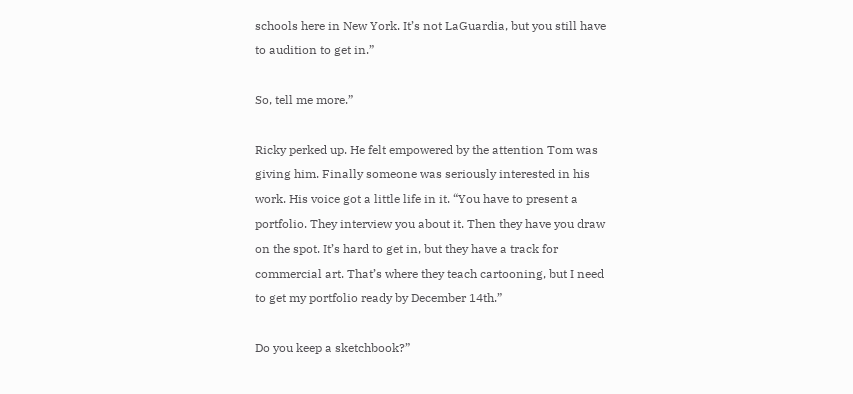schools here in New York. It’s not LaGuardia, but you still have to audition to get in.”

So, tell me more.”

Ricky perked up. He felt empowered by the attention Tom was giving him. Finally someone was seriously interested in his work. His voice got a little life in it. “You have to present a portfolio. They interview you about it. Then they have you draw on the spot. It’s hard to get in, but they have a track for commercial art. That’s where they teach cartooning, but I need to get my portfolio ready by December 14th.”

Do you keep a sketchbook?”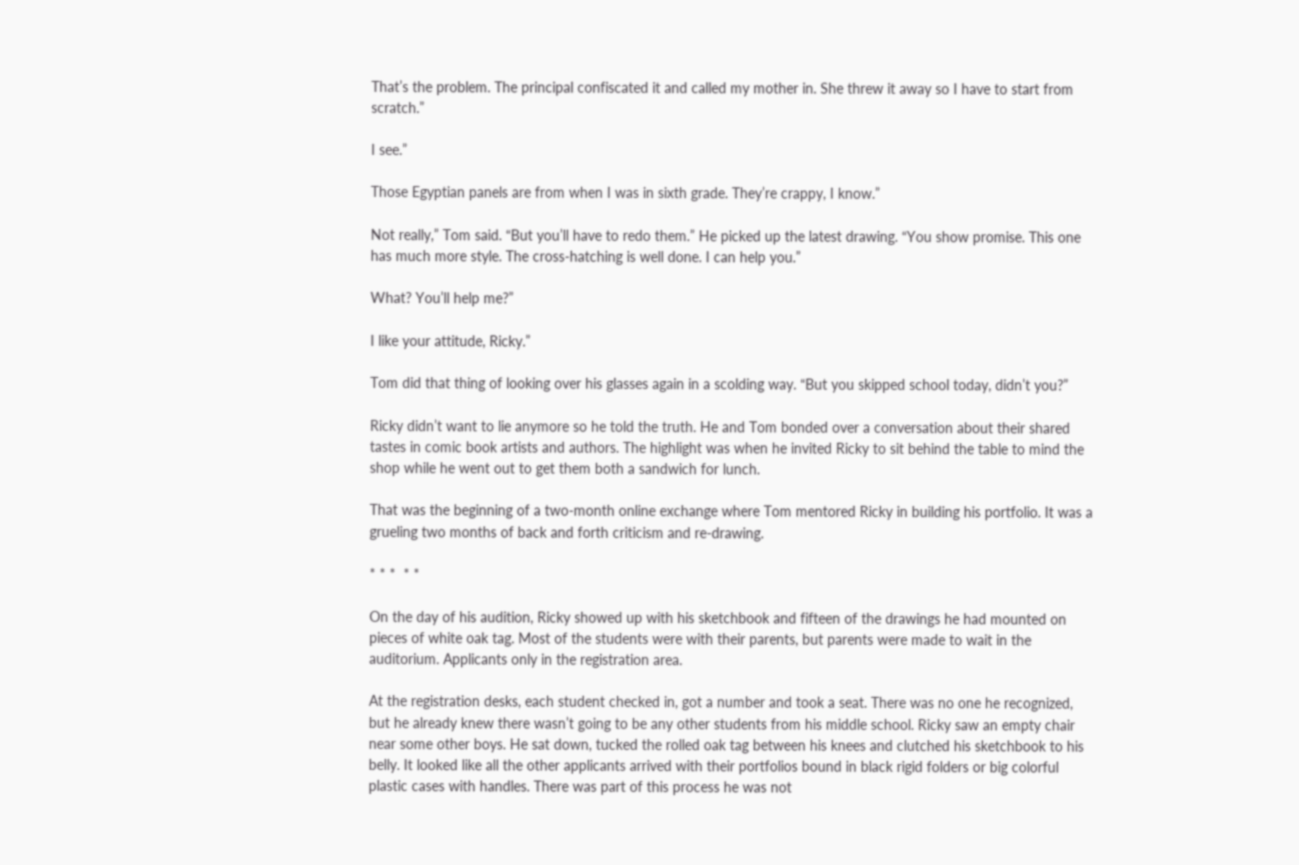That’s the problem. The principal confiscated it and called my mother in. She threw it away so I have to start from scratch.”

I see.”

Those Egyptian panels are from when I was in sixth grade. They’re crappy, I know.”

Not really,” Tom said. “But you’ll have to redo them.” He picked up the latest drawing. “You show promise. This one has much more style. The cross-hatching is well done. I can help you.”

What? You’ll help me?”

I like your attitude, Ricky.”

Tom did that thing of looking over his glasses again in a scolding way. “But you skipped school today, didn’t you?”

Ricky didn’t want to lie anymore so he told the truth. He and Tom bonded over a conversation about their shared tastes in comic book artists and authors. The highlight was when he invited Ricky to sit behind the table to mind the shop while he went out to get them both a sandwich for lunch.

That was the beginning of a two-month online exchange where Tom mentored Ricky in building his portfolio. It was a grueling two months of back and forth criticism and re-drawing.

* * *  * *

On the day of his audition, Ricky showed up with his sketchbook and fifteen of the drawings he had mounted on pieces of white oak tag. Most of the students were with their parents, but parents were made to wait in the auditorium. Applicants only in the registration area.

At the registration desks, each student checked in, got a number and took a seat. There was no one he recognized, but he already knew there wasn’t going to be any other students from his middle school. Ricky saw an empty chair near some other boys. He sat down, tucked the rolled oak tag between his knees and clutched his sketchbook to his belly. It looked like all the other applicants arrived with their portfolios bound in black rigid folders or big colorful plastic cases with handles. There was part of this process he was not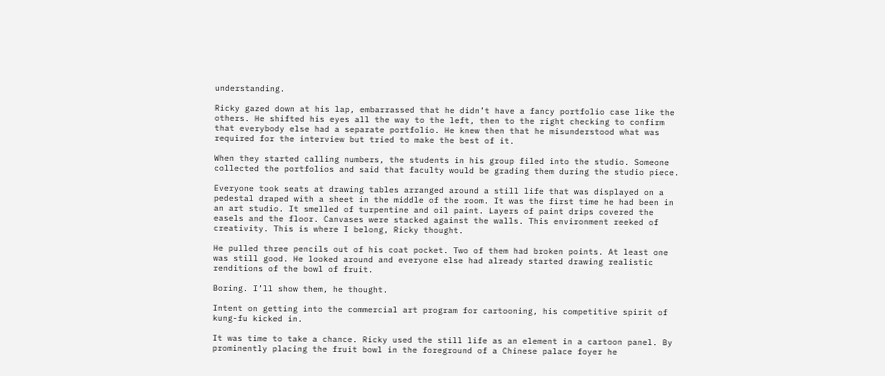understanding.

Ricky gazed down at his lap, embarrassed that he didn’t have a fancy portfolio case like the others. He shifted his eyes all the way to the left, then to the right checking to confirm that everybody else had a separate portfolio. He knew then that he misunderstood what was required for the interview but tried to make the best of it.

When they started calling numbers, the students in his group filed into the studio. Someone collected the portfolios and said that faculty would be grading them during the studio piece.

Everyone took seats at drawing tables arranged around a still life that was displayed on a pedestal draped with a sheet in the middle of the room. It was the first time he had been in an art studio. It smelled of turpentine and oil paint. Layers of paint drips covered the easels and the floor. Canvases were stacked against the walls. This environment reeked of creativity. This is where I belong, Ricky thought.

He pulled three pencils out of his coat pocket. Two of them had broken points. At least one was still good. He looked around and everyone else had already started drawing realistic renditions of the bowl of fruit.

Boring. I’ll show them, he thought.

Intent on getting into the commercial art program for cartooning, his competitive spirit of kung-fu kicked in.

It was time to take a chance. Ricky used the still life as an element in a cartoon panel. By prominently placing the fruit bowl in the foreground of a Chinese palace foyer he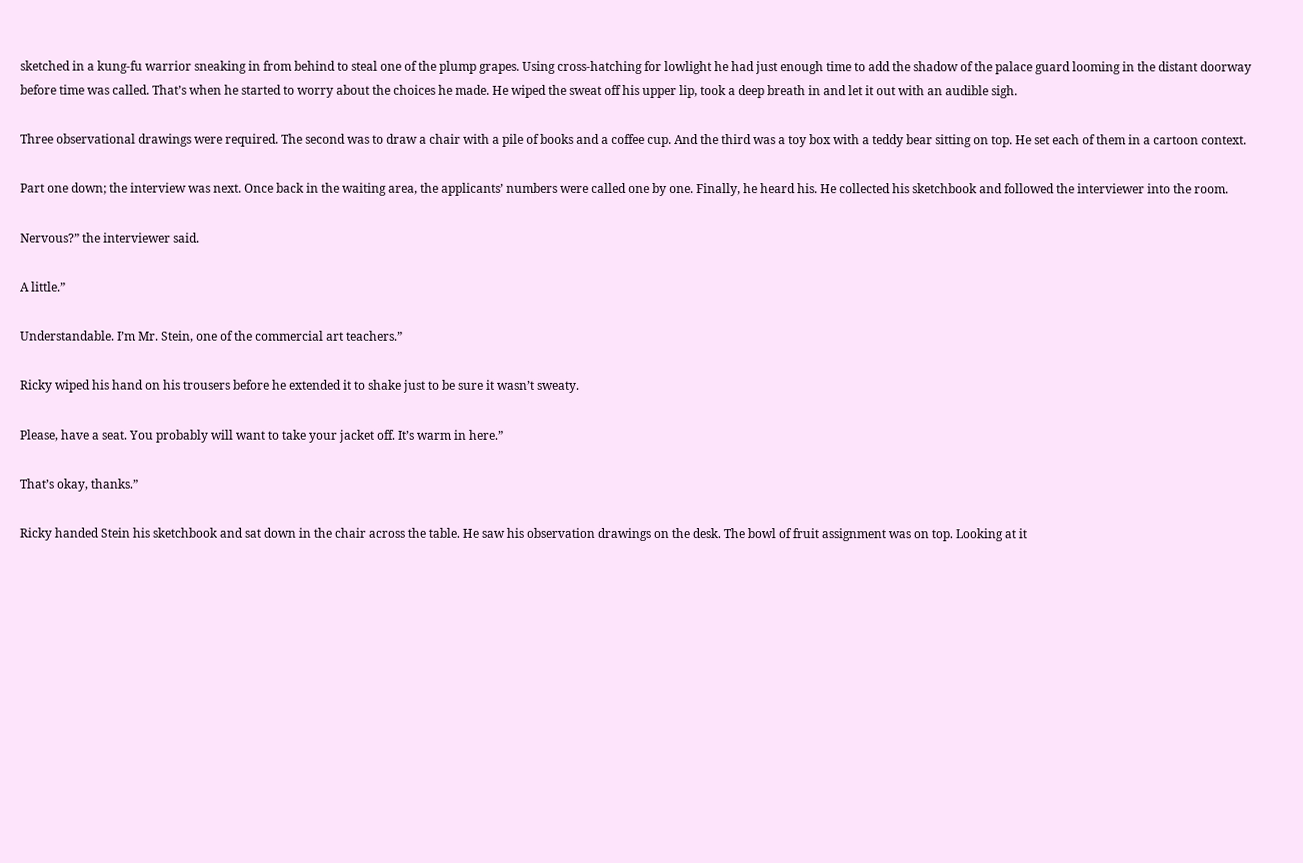sketched in a kung-fu warrior sneaking in from behind to steal one of the plump grapes. Using cross-hatching for lowlight he had just enough time to add the shadow of the palace guard looming in the distant doorway before time was called. That’s when he started to worry about the choices he made. He wiped the sweat off his upper lip, took a deep breath in and let it out with an audible sigh.

Three observational drawings were required. The second was to draw a chair with a pile of books and a coffee cup. And the third was a toy box with a teddy bear sitting on top. He set each of them in a cartoon context.

Part one down; the interview was next. Once back in the waiting area, the applicants’ numbers were called one by one. Finally, he heard his. He collected his sketchbook and followed the interviewer into the room.

Nervous?” the interviewer said.

A little.”

Understandable. I’m Mr. Stein, one of the commercial art teachers.”

Ricky wiped his hand on his trousers before he extended it to shake just to be sure it wasn’t sweaty.

Please, have a seat. You probably will want to take your jacket off. It’s warm in here.”

That’s okay, thanks.”

Ricky handed Stein his sketchbook and sat down in the chair across the table. He saw his observation drawings on the desk. The bowl of fruit assignment was on top. Looking at it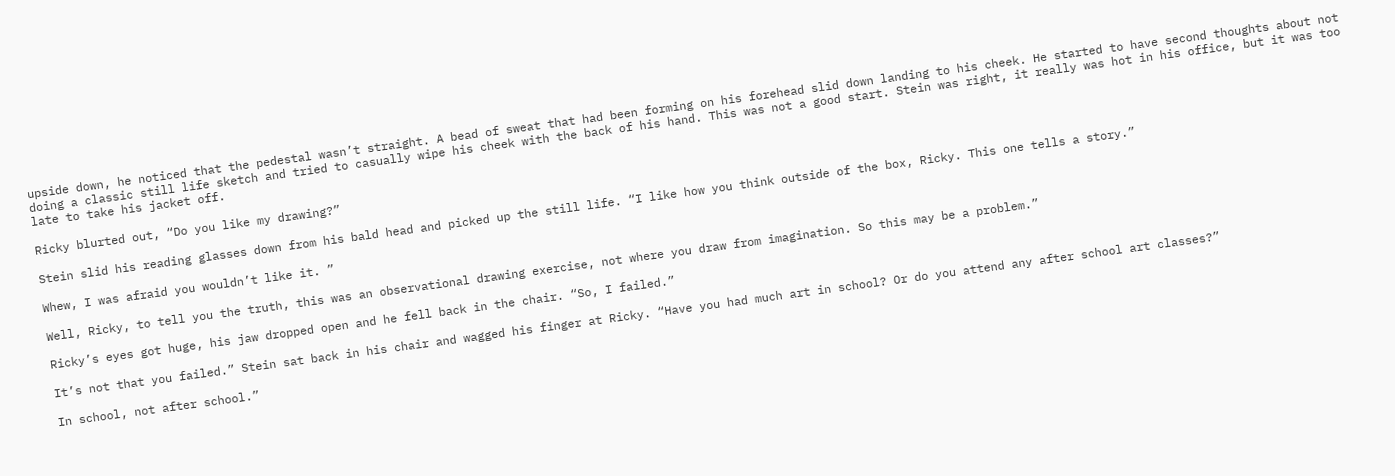upside down, he noticed that the pedestal wasn’t straight. A bead of sweat that had been forming on his forehead slid down landing to his cheek. He started to have second thoughts about not doing a classic still life sketch and tried to casually wipe his cheek with the back of his hand. This was not a good start. Stein was right, it really was hot in his office, but it was too late to take his jacket off.

Ricky blurted out, “Do you like my drawing?”

Stein slid his reading glasses down from his bald head and picked up the still life. “I like how you think outside of the box, Ricky. This one tells a story.”

Whew, I was afraid you wouldn’t like it. ”

Well, Ricky, to tell you the truth, this was an observational drawing exercise, not where you draw from imagination. So this may be a problem.”

Ricky’s eyes got huge, his jaw dropped open and he fell back in the chair. “So, I failed.”

It’s not that you failed.” Stein sat back in his chair and wagged his finger at Ricky. “Have you had much art in school? Or do you attend any after school art classes?”

In school, not after school.”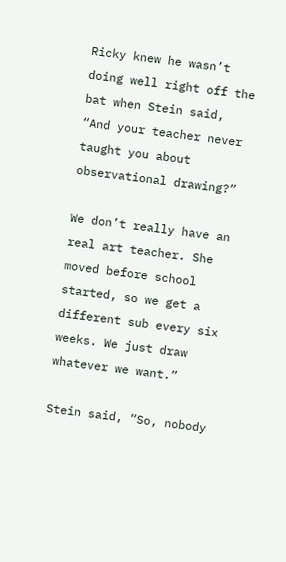Ricky knew he wasn’t doing well right off the bat when Stein said, “And your teacher never taught you about observational drawing?”

We don’t really have an real art teacher. She moved before school started, so we get a different sub every six weeks. We just draw whatever we want.”

Stein said, “So, nobody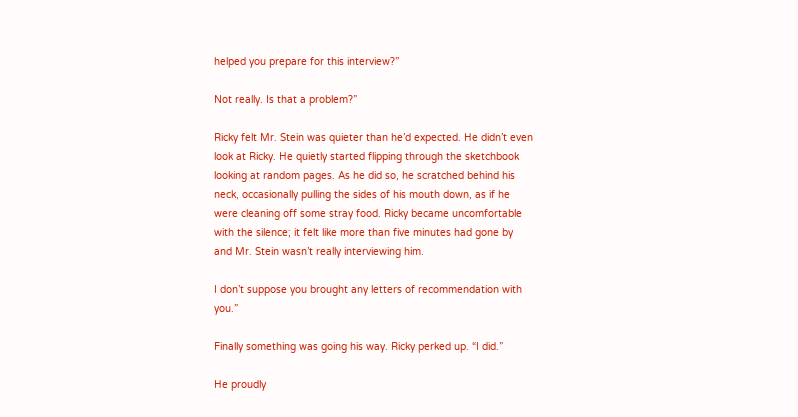helped you prepare for this interview?”

Not really. Is that a problem?”

Ricky felt Mr. Stein was quieter than he’d expected. He didn’t even look at Ricky. He quietly started flipping through the sketchbook looking at random pages. As he did so, he scratched behind his neck, occasionally pulling the sides of his mouth down, as if he were cleaning off some stray food. Ricky became uncomfortable with the silence; it felt like more than five minutes had gone by and Mr. Stein wasn’t really interviewing him.

I don’t suppose you brought any letters of recommendation with you.”

Finally something was going his way. Ricky perked up. “I did.”

He proudly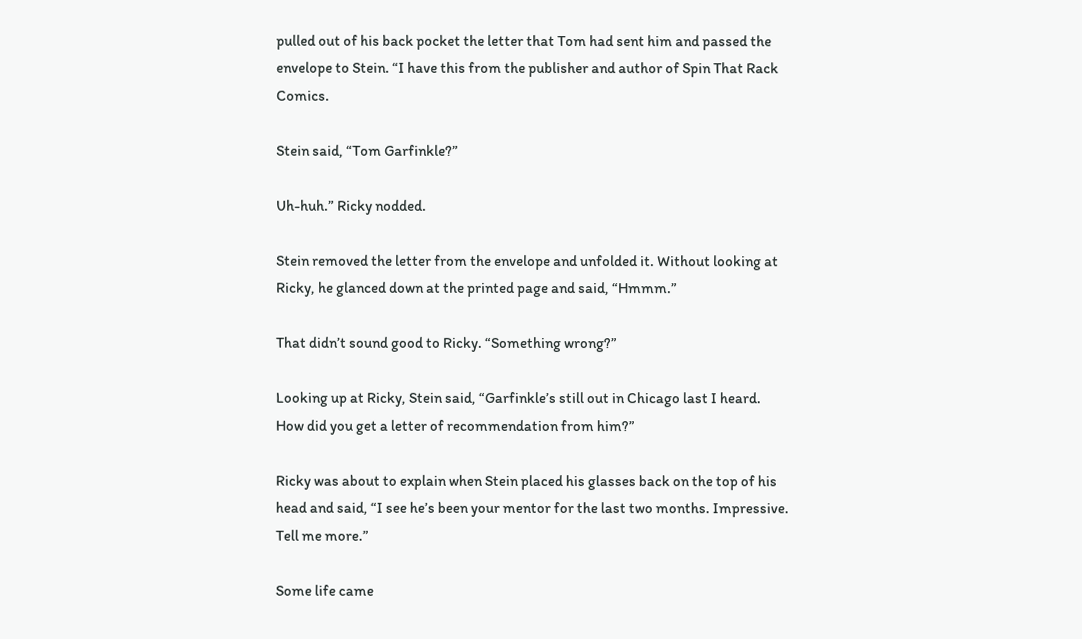pulled out of his back pocket the letter that Tom had sent him and passed the envelope to Stein. “I have this from the publisher and author of Spin That Rack Comics.

Stein said, “Tom Garfinkle?”

Uh-huh.” Ricky nodded.

Stein removed the letter from the envelope and unfolded it. Without looking at Ricky, he glanced down at the printed page and said, “Hmmm.”

That didn’t sound good to Ricky. “Something wrong?”

Looking up at Ricky, Stein said, “Garfinkle’s still out in Chicago last I heard. How did you get a letter of recommendation from him?”

Ricky was about to explain when Stein placed his glasses back on the top of his head and said, “I see he’s been your mentor for the last two months. Impressive. Tell me more.”

Some life came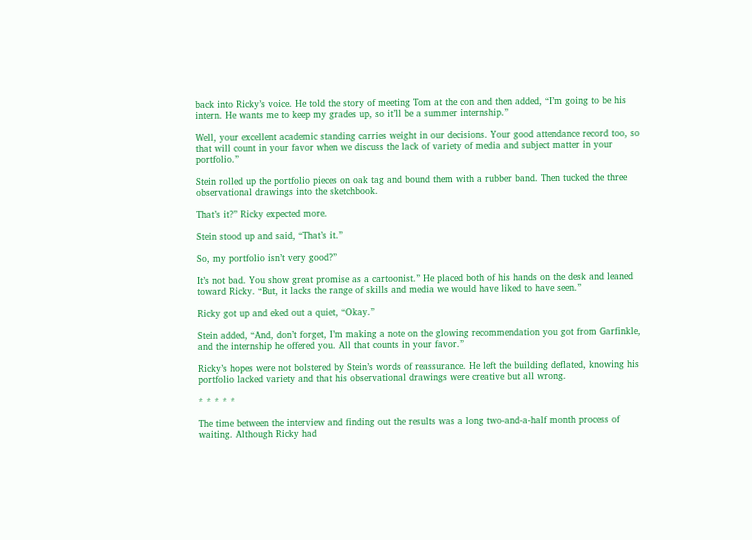back into Ricky’s voice. He told the story of meeting Tom at the con and then added, “I’m going to be his intern. He wants me to keep my grades up, so it’ll be a summer internship.”

Well, your excellent academic standing carries weight in our decisions. Your good attendance record too, so that will count in your favor when we discuss the lack of variety of media and subject matter in your portfolio.”

Stein rolled up the portfolio pieces on oak tag and bound them with a rubber band. Then tucked the three observational drawings into the sketchbook.

That’s it?” Ricky expected more.

Stein stood up and said, “That’s it.”

So, my portfolio isn’t very good?”

It’s not bad. You show great promise as a cartoonist.” He placed both of his hands on the desk and leaned toward Ricky. “But, it lacks the range of skills and media we would have liked to have seen.”

Ricky got up and eked out a quiet, “Okay.”

Stein added, “And, don’t forget, I’m making a note on the glowing recommendation you got from Garfinkle, and the internship he offered you. All that counts in your favor.”

Ricky’s hopes were not bolstered by Stein’s words of reassurance. He left the building deflated, knowing his portfolio lacked variety and that his observational drawings were creative but all wrong.

* * * * *

The time between the interview and finding out the results was a long two-and-a-half month process of waiting. Although Ricky had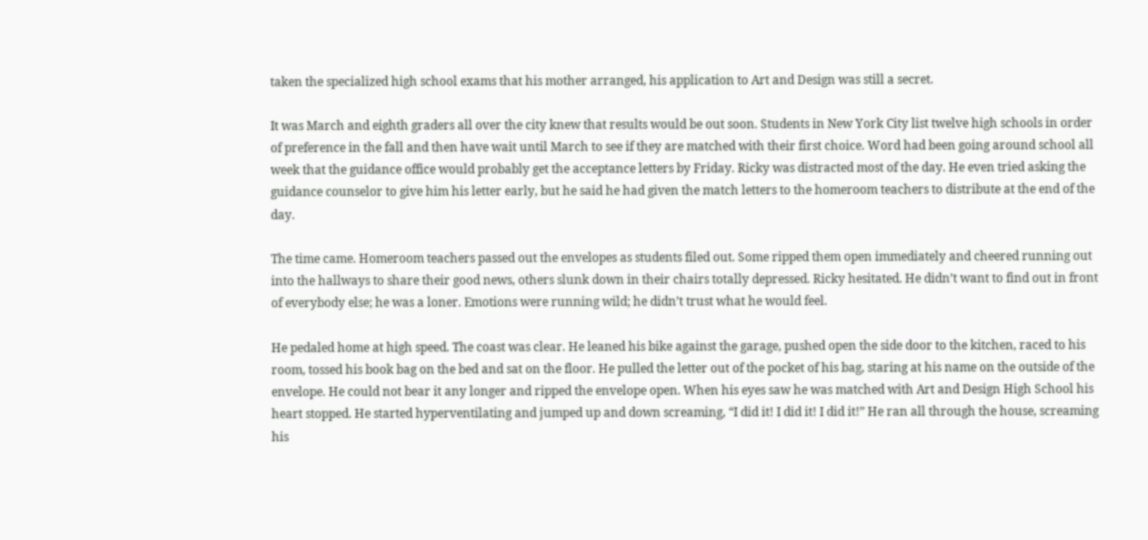taken the specialized high school exams that his mother arranged, his application to Art and Design was still a secret.

It was March and eighth graders all over the city knew that results would be out soon. Students in New York City list twelve high schools in order of preference in the fall and then have wait until March to see if they are matched with their first choice. Word had been going around school all week that the guidance office would probably get the acceptance letters by Friday. Ricky was distracted most of the day. He even tried asking the guidance counselor to give him his letter early, but he said he had given the match letters to the homeroom teachers to distribute at the end of the day.

The time came. Homeroom teachers passed out the envelopes as students filed out. Some ripped them open immediately and cheered running out into the hallways to share their good news, others slunk down in their chairs totally depressed. Ricky hesitated. He didn’t want to find out in front of everybody else; he was a loner. Emotions were running wild; he didn’t trust what he would feel.

He pedaled home at high speed. The coast was clear. He leaned his bike against the garage, pushed open the side door to the kitchen, raced to his room, tossed his book bag on the bed and sat on the floor. He pulled the letter out of the pocket of his bag, staring at his name on the outside of the envelope. He could not bear it any longer and ripped the envelope open. When his eyes saw he was matched with Art and Design High School his heart stopped. He started hyperventilating and jumped up and down screaming, “I did it! I did it! I did it!” He ran all through the house, screaming his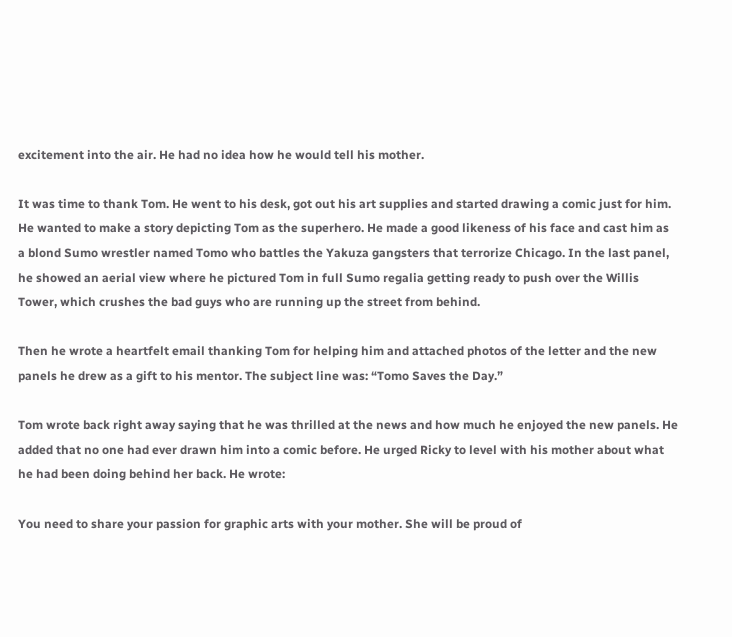excitement into the air. He had no idea how he would tell his mother.

It was time to thank Tom. He went to his desk, got out his art supplies and started drawing a comic just for him. He wanted to make a story depicting Tom as the superhero. He made a good likeness of his face and cast him as a blond Sumo wrestler named Tomo who battles the Yakuza gangsters that terrorize Chicago. In the last panel, he showed an aerial view where he pictured Tom in full Sumo regalia getting ready to push over the Willis Tower, which crushes the bad guys who are running up the street from behind.

Then he wrote a heartfelt email thanking Tom for helping him and attached photos of the letter and the new panels he drew as a gift to his mentor. The subject line was: “Tomo Saves the Day.”

Tom wrote back right away saying that he was thrilled at the news and how much he enjoyed the new panels. He added that no one had ever drawn him into a comic before. He urged Ricky to level with his mother about what he had been doing behind her back. He wrote:

You need to share your passion for graphic arts with your mother. She will be proud of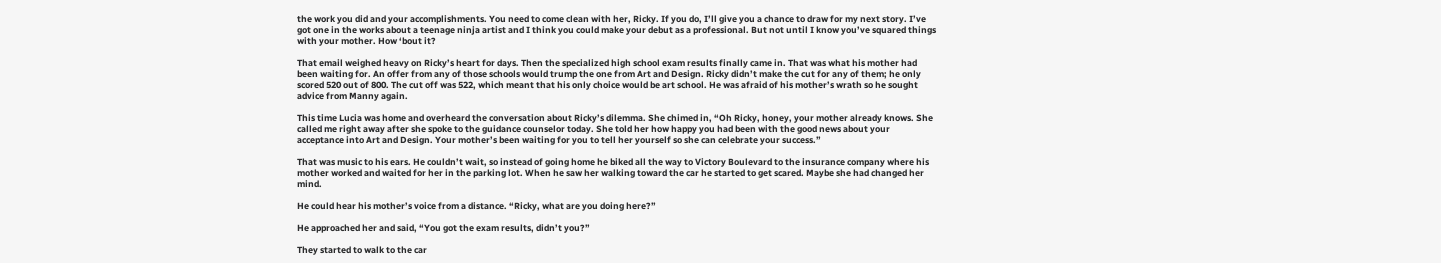the work you did and your accomplishments. You need to come clean with her, Ricky. If you do, I’ll give you a chance to draw for my next story. I’ve got one in the works about a teenage ninja artist and I think you could make your debut as a professional. But not until I know you’ve squared things with your mother. How ‘bout it?

That email weighed heavy on Ricky’s heart for days. Then the specialized high school exam results finally came in. That was what his mother had been waiting for. An offer from any of those schools would trump the one from Art and Design. Ricky didn’t make the cut for any of them; he only scored 520 out of 800. The cut off was 522, which meant that his only choice would be art school. He was afraid of his mother’s wrath so he sought advice from Manny again.

This time Lucia was home and overheard the conversation about Ricky’s dilemma. She chimed in, “Oh Ricky, honey, your mother already knows. She called me right away after she spoke to the guidance counselor today. She told her how happy you had been with the good news about your acceptance into Art and Design. Your mother’s been waiting for you to tell her yourself so she can celebrate your success.”

That was music to his ears. He couldn’t wait, so instead of going home he biked all the way to Victory Boulevard to the insurance company where his mother worked and waited for her in the parking lot. When he saw her walking toward the car he started to get scared. Maybe she had changed her mind.

He could hear his mother’s voice from a distance. “Ricky, what are you doing here?”

He approached her and said, “You got the exam results, didn’t you?”

They started to walk to the car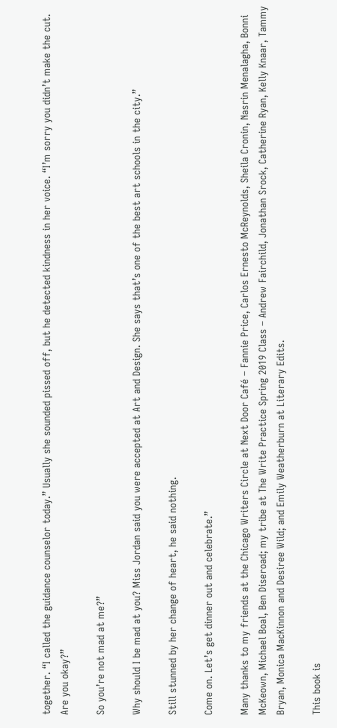together. “I called the guidance counselor today.” Usually she sounded pissed off, but he detected kindness in her voice. “I’m sorry you didn’t make the cut. Are you okay?”

So you’re not mad at me?”

Why should I be mad at you? Miss Jordan said you were accepted at Art and Design. She says that’s one of the best art schools in the city.”

Still stunned by her change of heart, he said nothing.

Come on. Let’s get dinner out and celebrate.”

Many thanks to my friends at the Chicago Writers Circle at Next Door Café – Fannie Price, Carlos Ernesto McReynolds, Sheila Cronin, Nasrin Menalagha, Bonni McKeown, Michael Boal, Ben Diseroad; my tribe at The Write Practice Spring 2019 Class – Andrew Fairchild, Jonathan Srock, Catherine Ryan, Kelly Knaar, Tammy Bryan, Monica MacKinnon and Desiree Wild; and Emily Weatherburn at Literary Edits.

This book is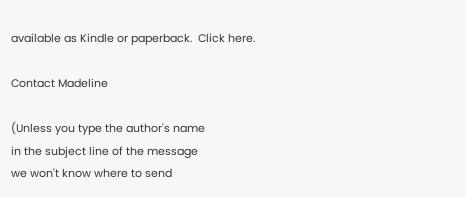available as Kindle or paperback.  Click here.

Contact Madeline

(Unless you type the author's name
in the subject line of the message
we won't know where to send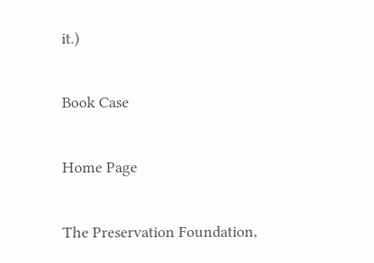it.)

Book Case

Home Page

The Preservation Foundation,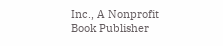Inc., A Nonprofit Book Publisher